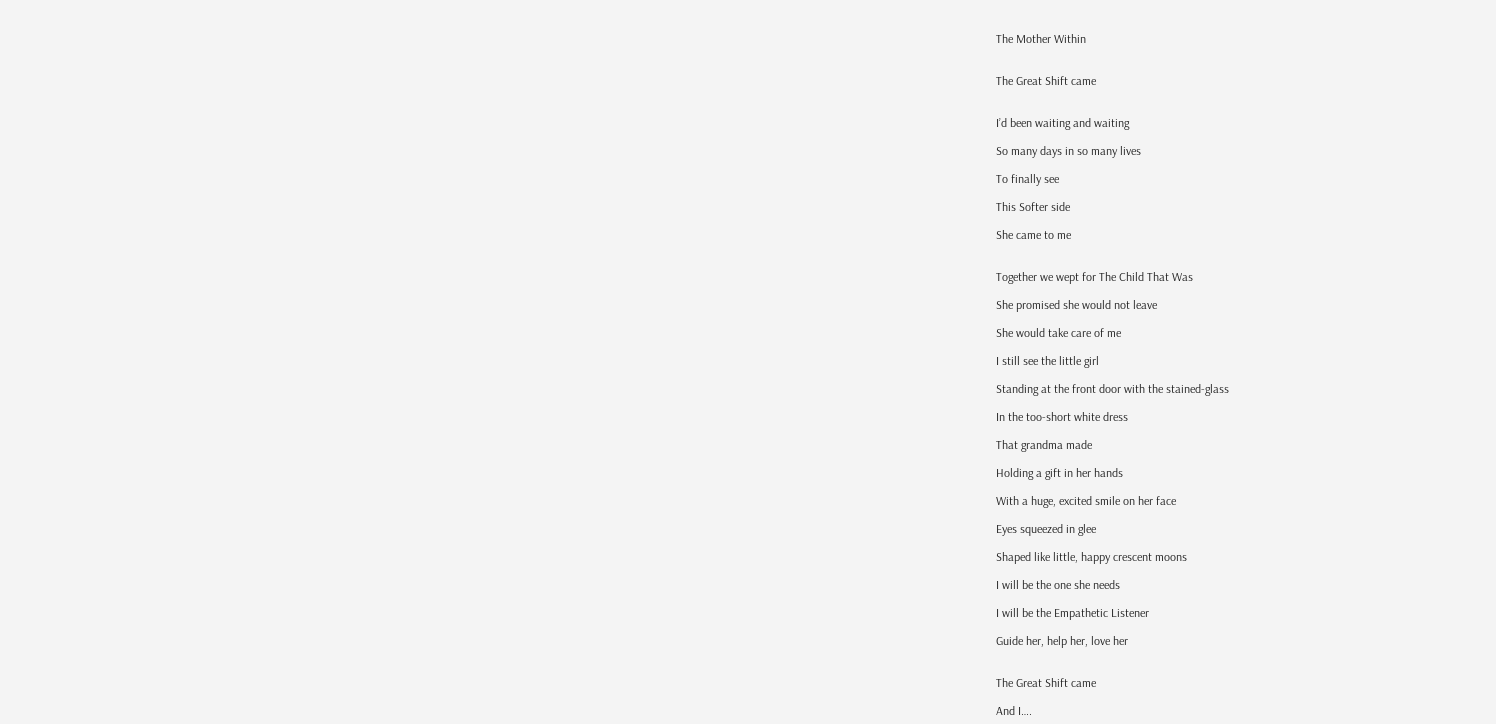The Mother Within


The Great Shift came


I’d been waiting and waiting

So many days in so many lives

To finally see

This Softer side

She came to me


Together we wept for The Child That Was

She promised she would not leave

She would take care of me

I still see the little girl

Standing at the front door with the stained-glass

In the too-short white dress

That grandma made

Holding a gift in her hands

With a huge, excited smile on her face

Eyes squeezed in glee

Shaped like little, happy crescent moons

I will be the one she needs

I will be the Empathetic Listener

Guide her, help her, love her


The Great Shift came

And I….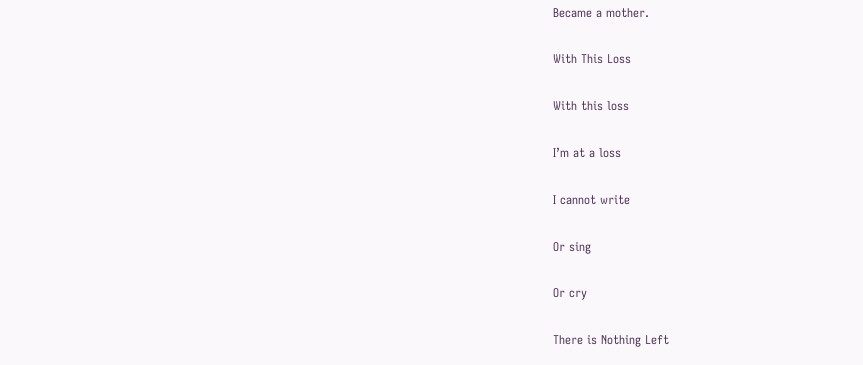Became a mother.

With This Loss

With this loss

I’m at a loss

I cannot write

Or sing

Or cry

There is Nothing Left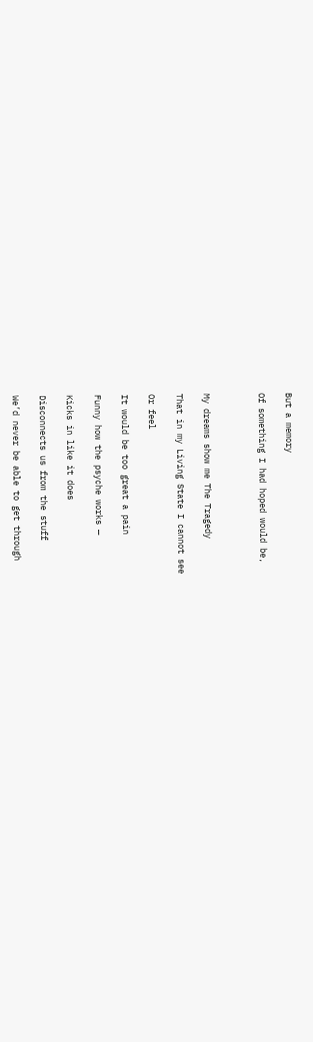But a memory

Of something I had hoped would be,



My dreams show me The Tragedy

That in my Living State I cannot see

Or feel

It would be too great a pain

Funny how the psyche works —

Kicks in like it does

Disconnects us from the stuff

We’d never be able to get through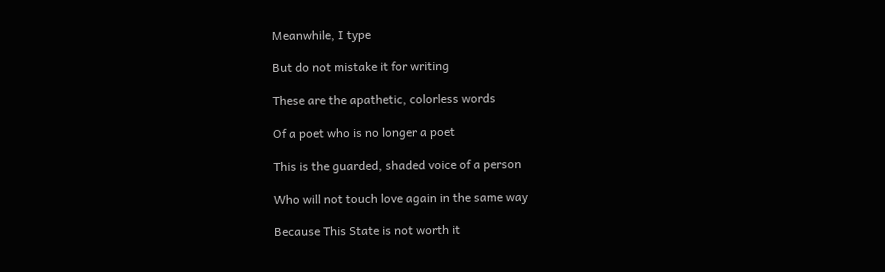Meanwhile, I type

But do not mistake it for writing

These are the apathetic, colorless words

Of a poet who is no longer a poet

This is the guarded, shaded voice of a person

Who will not touch love again in the same way

Because This State is not worth it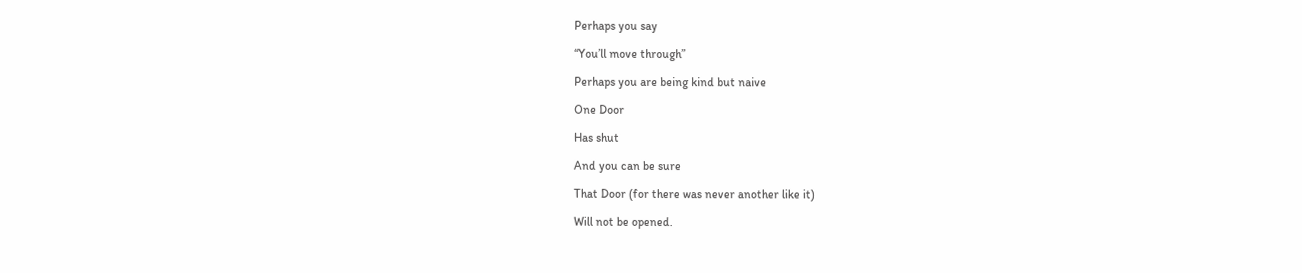Perhaps you say

“You’ll move through”

Perhaps you are being kind but naive

One Door

Has shut

And you can be sure

That Door (for there was never another like it)

Will not be opened.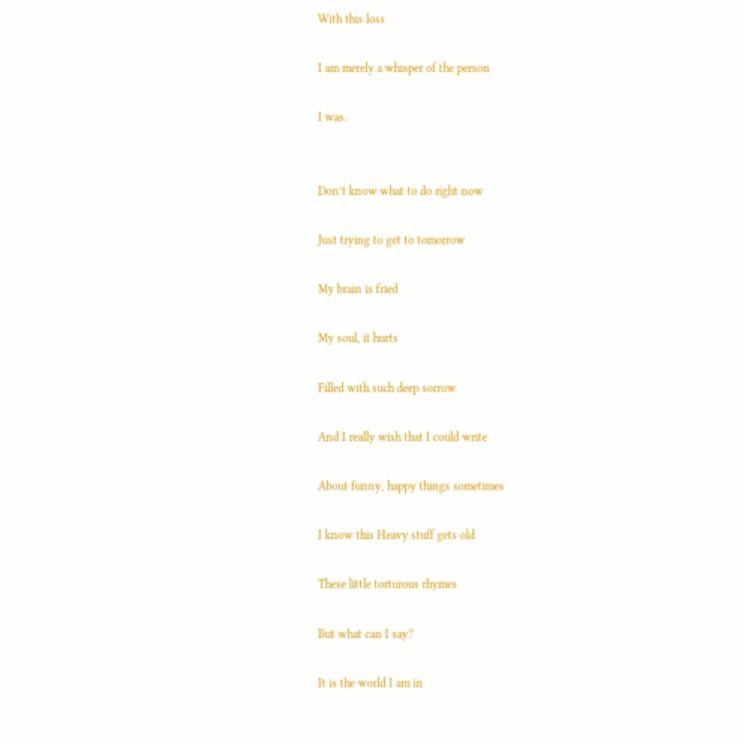With this loss

I am merely a whisper of the person

I was.


Don’t know what to do right now

Just trying to get to tomorrow

My brain is fried

My soul, it hurts

Filled with such deep sorrow

And I really wish that I could write

About funny, happy things sometimes

I know this Heavy stuff gets old

These little torturous rhymes

But what can I say?

It is the world I am in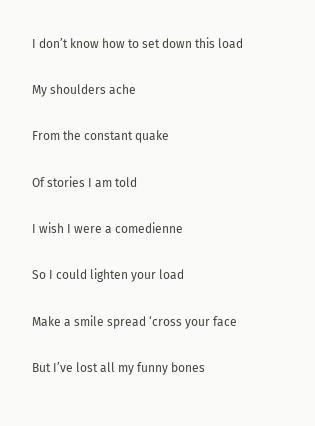I don’t know how to set down this load

My shoulders ache

From the constant quake

Of stories I am told

I wish I were a comedienne

So I could lighten your load

Make a smile spread ‘cross your face

But I’ve lost all my funny bones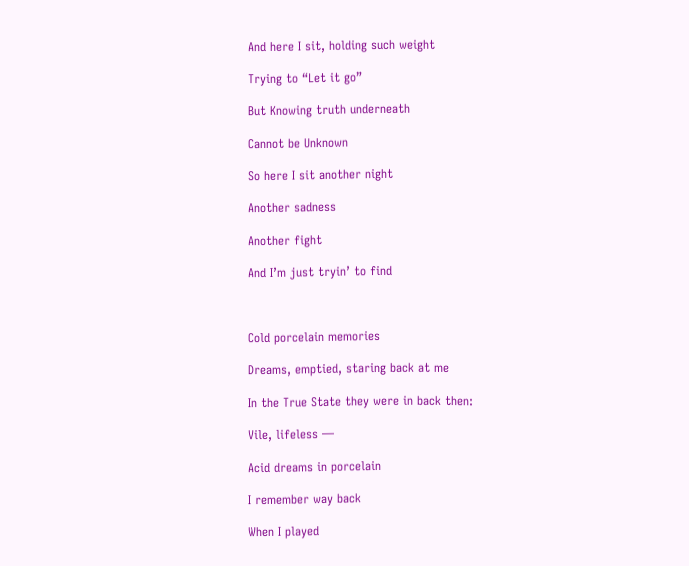And here I sit, holding such weight

Trying to “Let it go”

But Knowing truth underneath

Cannot be Unknown

So here I sit another night

Another sadness

Another fight

And I’m just tryin’ to find



Cold porcelain memories

Dreams, emptied, staring back at me

In the True State they were in back then:

Vile, lifeless —

Acid dreams in porcelain

I remember way back

When I played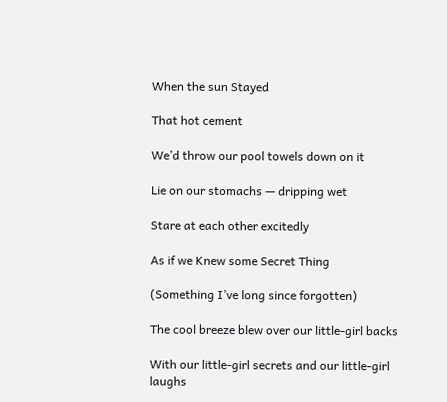When the sun Stayed

That hot cement

We’d throw our pool towels down on it

Lie on our stomachs — dripping wet

Stare at each other excitedly

As if we Knew some Secret Thing

(Something I’ve long since forgotten)

The cool breeze blew over our little-girl backs

With our little-girl secrets and our little-girl laughs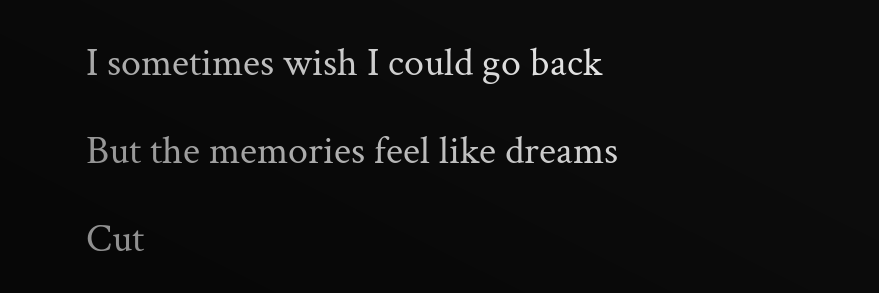I sometimes wish I could go back

But the memories feel like dreams

Cut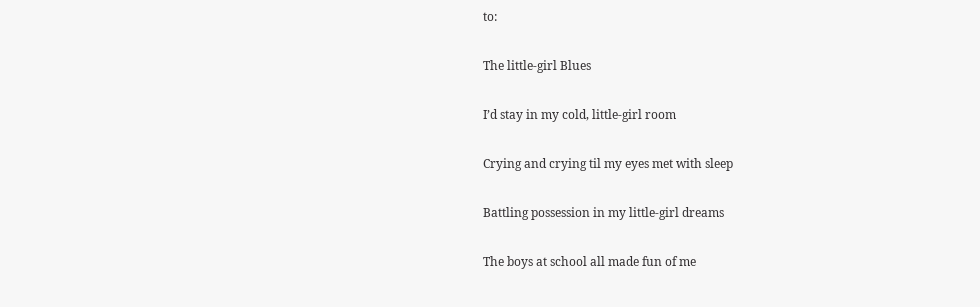to:

The little-girl Blues

I’d stay in my cold, little-girl room

Crying and crying til my eyes met with sleep

Battling possession in my little-girl dreams

The boys at school all made fun of me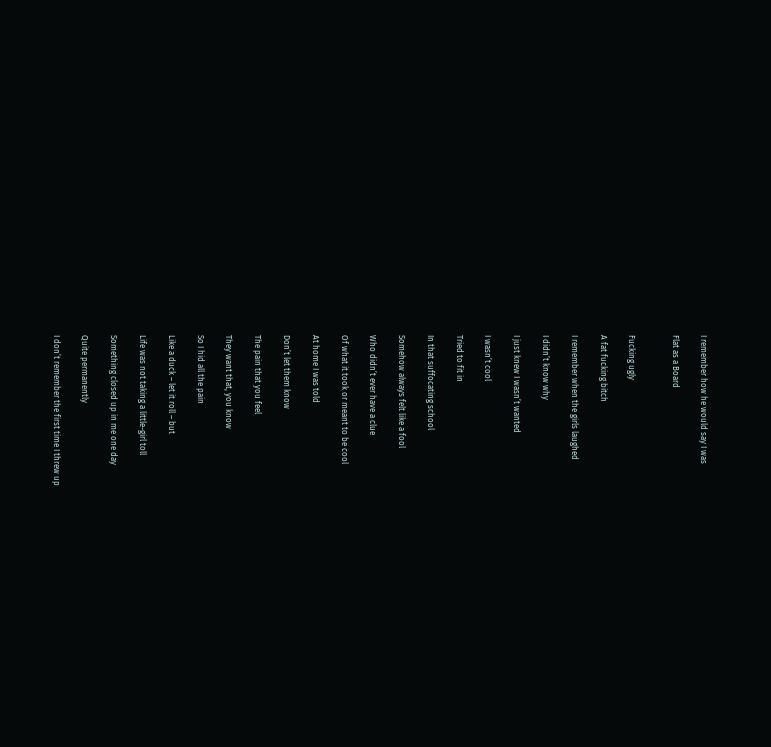I remember how he would say I was

Flat as a Board


Fucking ugly

A fat fucking bitch

I remember when the girls laughed

I didn’t know why

I just knew I wasn’t wanted

I wasn’t cool

Tried to fit in

In that suffocating school

Somehow always felt like a fool

Who didn’t ever have a clue

Of what it took or meant to be cool

At home I was told

Don’t let them know

The pain that you feel

They want that, you know

So I hid all the pain

Like a duck – let it roll – but

Life was not taking a little-girl toll

Something closed up in me one day

Quite permanently

I don’t remember the first time I threw up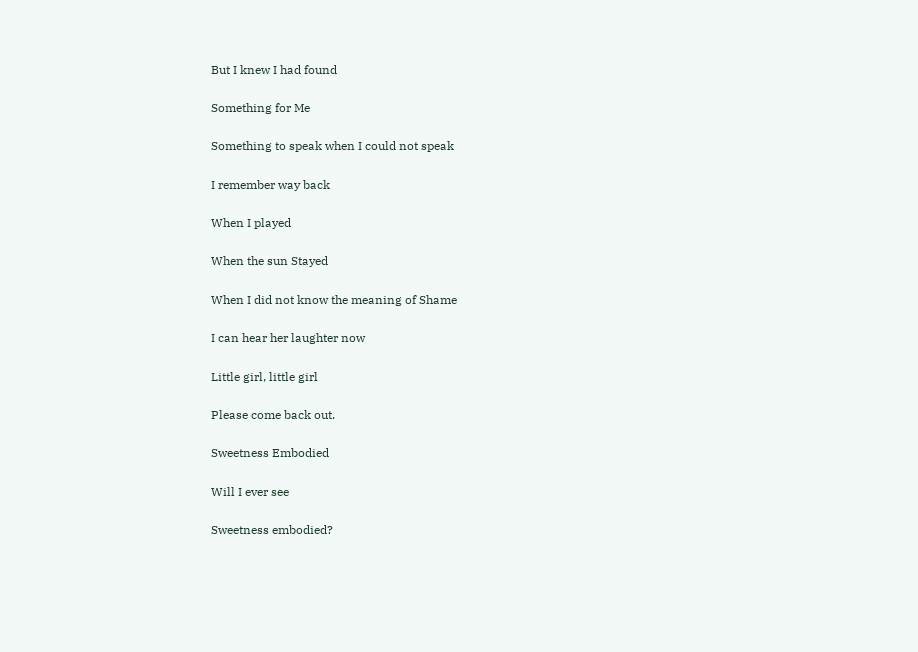But I knew I had found

Something for Me

Something to speak when I could not speak

I remember way back

When I played

When the sun Stayed

When I did not know the meaning of Shame

I can hear her laughter now

Little girl, little girl

Please come back out.

Sweetness Embodied

Will I ever see

Sweetness embodied?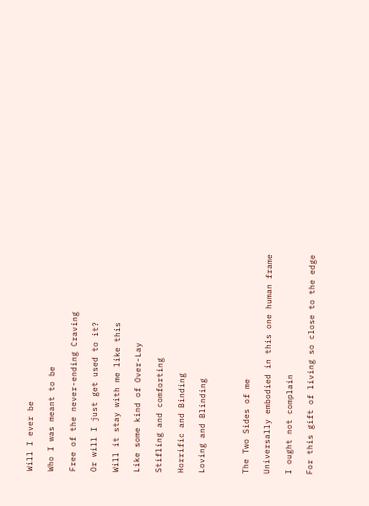Will I ever be

Who I was meant to be

Free of the never-ending Craving

Or will I just get used to it?

Will it stay with me like this

Like some kind of Over-Lay

Stifling and comforting

Horrific and Binding

Loving and Blinding



The Two Sides of me

Universally embodied in this one human frame

I ought not complain

For this gift of living so close to the edge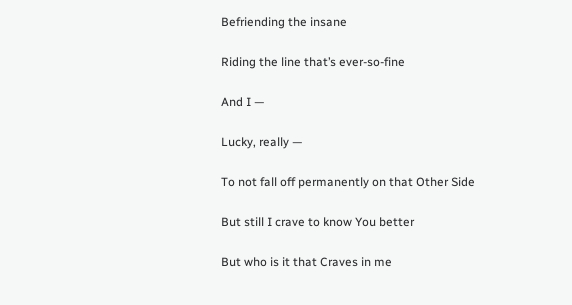Befriending the insane

Riding the line that’s ever-so-fine

And I —

Lucky, really —

To not fall off permanently on that Other Side

But still I crave to know You better

But who is it that Craves in me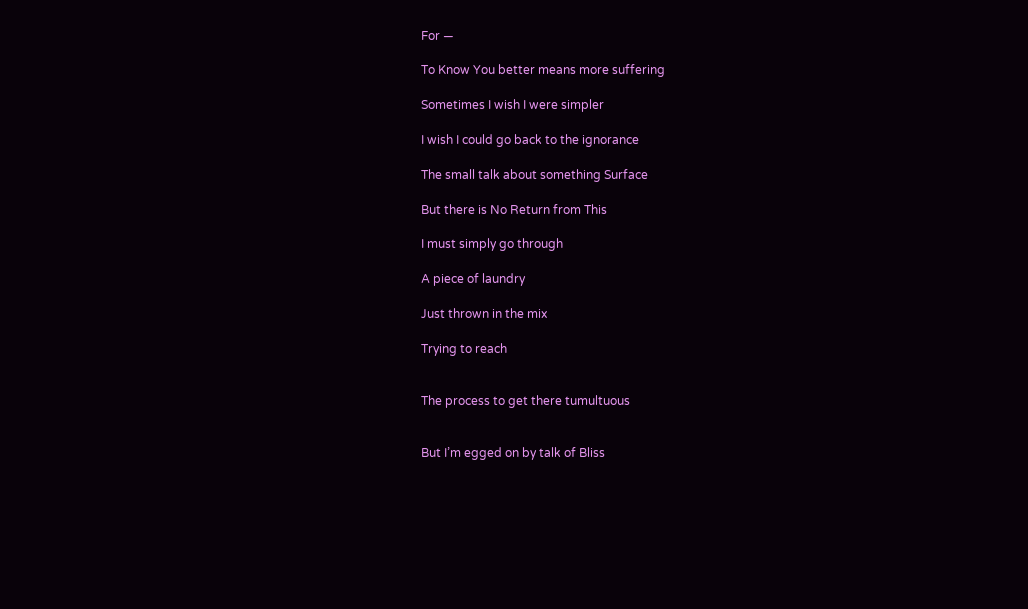For —

To Know You better means more suffering

Sometimes I wish I were simpler

I wish I could go back to the ignorance

The small talk about something Surface

But there is No Return from This

I must simply go through

A piece of laundry

Just thrown in the mix

Trying to reach


The process to get there tumultuous


But I’m egged on by talk of Bliss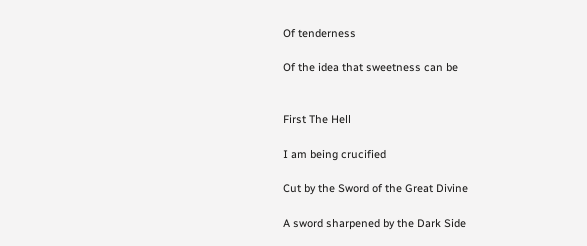Of tenderness

Of the idea that sweetness can be


First The Hell

I am being crucified

Cut by the Sword of the Great Divine

A sword sharpened by the Dark Side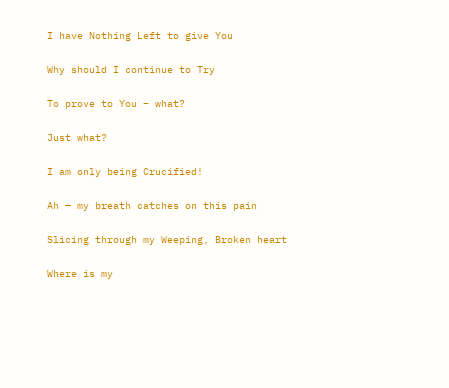I have Nothing Left to give You

Why should I continue to Try

To prove to You – what?

Just what?

I am only being Crucified!

Ah — my breath catches on this pain

Slicing through my Weeping, Broken heart

Where is my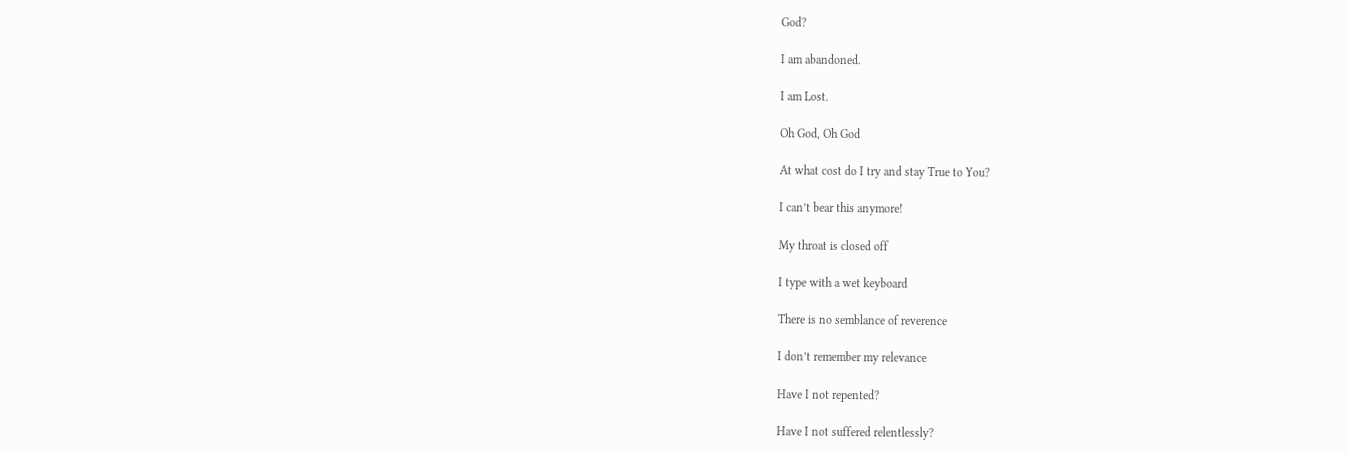God?

I am abandoned.

I am Lost.

Oh God, Oh God

At what cost do I try and stay True to You?

I can’t bear this anymore!

My throat is closed off

I type with a wet keyboard

There is no semblance of reverence

I don’t remember my relevance

Have I not repented?

Have I not suffered relentlessly?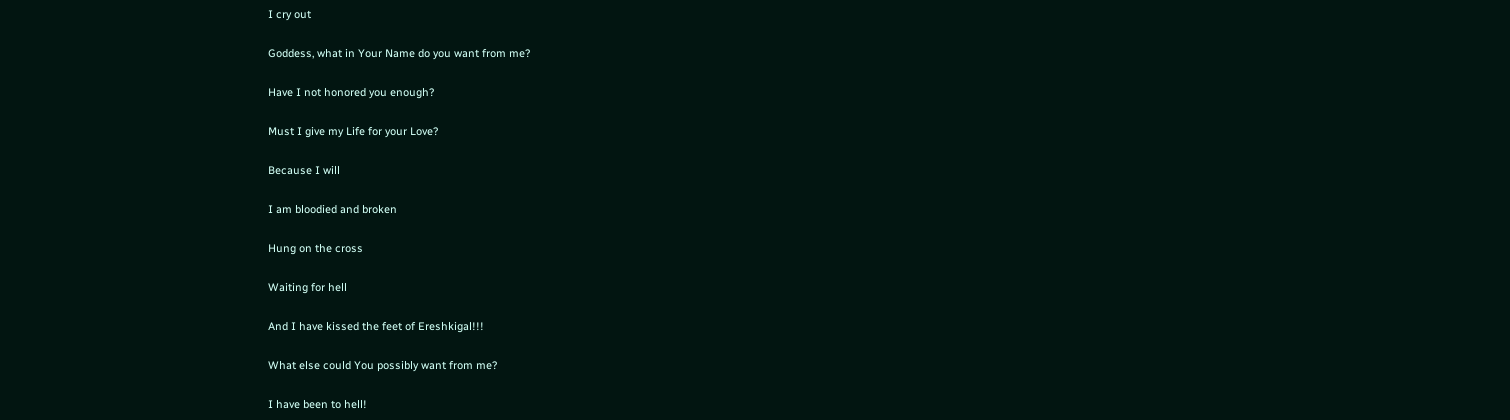I cry out

Goddess, what in Your Name do you want from me?

Have I not honored you enough?

Must I give my Life for your Love?

Because I will

I am bloodied and broken

Hung on the cross

Waiting for hell

And I have kissed the feet of Ereshkigal!!!

What else could You possibly want from me?

I have been to hell!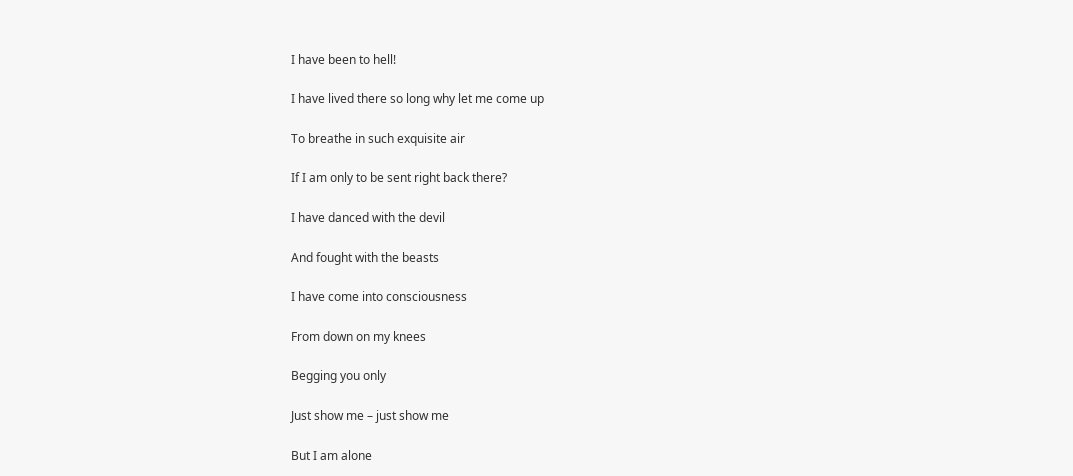I have been to hell!

I have lived there so long why let me come up

To breathe in such exquisite air

If I am only to be sent right back there?

I have danced with the devil

And fought with the beasts

I have come into consciousness

From down on my knees

Begging you only

Just show me – just show me

But I am alone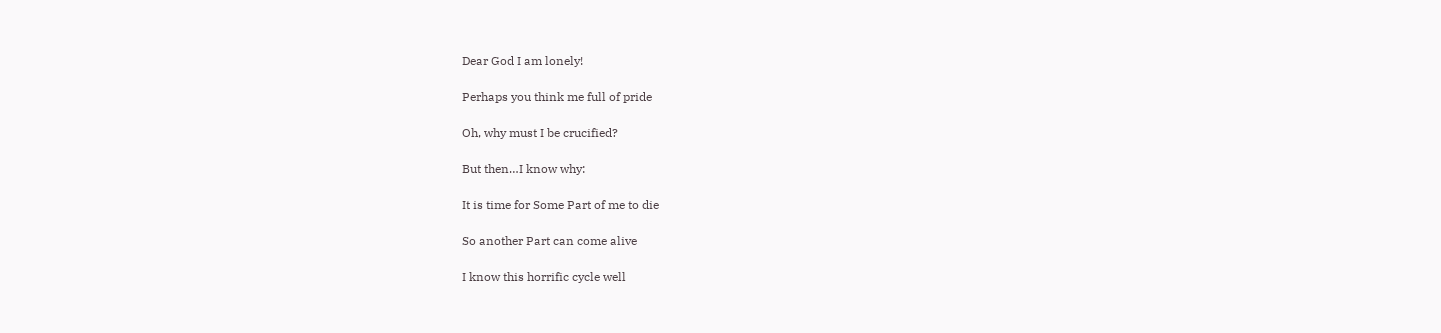Dear God I am lonely!

Perhaps you think me full of pride

Oh, why must I be crucified?

But then…I know why:

It is time for Some Part of me to die

So another Part can come alive

I know this horrific cycle well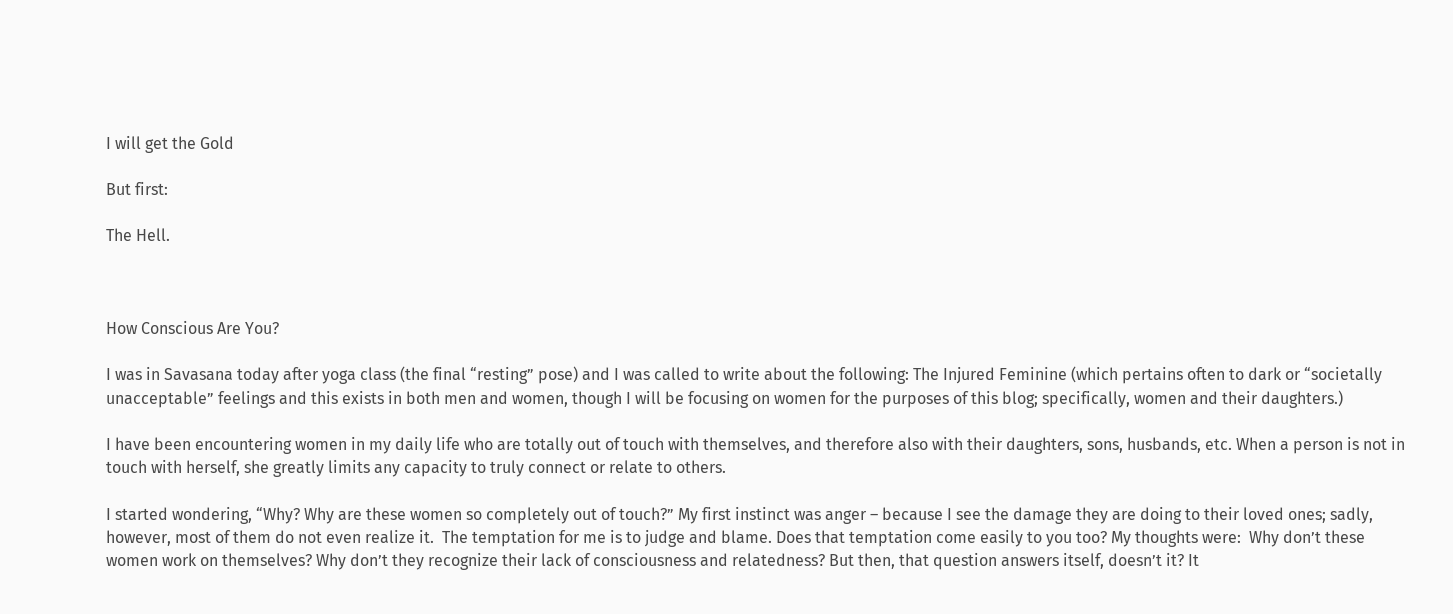I will get the Gold

But first:

The Hell.



How Conscious Are You?

I was in Savasana today after yoga class (the final “resting” pose) and I was called to write about the following: The Injured Feminine (which pertains often to dark or “societally unacceptable” feelings and this exists in both men and women, though I will be focusing on women for the purposes of this blog; specifically, women and their daughters.)

I have been encountering women in my daily life who are totally out of touch with themselves, and therefore also with their daughters, sons, husbands, etc. When a person is not in touch with herself, she greatly limits any capacity to truly connect or relate to others.

I started wondering, “Why? Why are these women so completely out of touch?” My first instinct was anger – because I see the damage they are doing to their loved ones; sadly, however, most of them do not even realize it.  The temptation for me is to judge and blame. Does that temptation come easily to you too? My thoughts were:  Why don’t these women work on themselves? Why don’t they recognize their lack of consciousness and relatedness? But then, that question answers itself, doesn’t it? It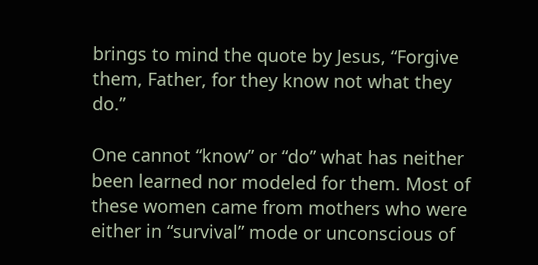brings to mind the quote by Jesus, “Forgive them, Father, for they know not what they do.”

One cannot “know” or “do” what has neither been learned nor modeled for them. Most of these women came from mothers who were either in “survival” mode or unconscious of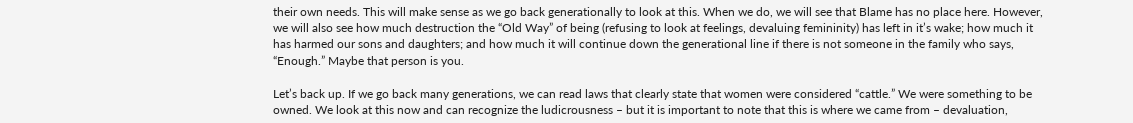their own needs. This will make sense as we go back generationally to look at this. When we do, we will see that Blame has no place here. However, we will also see how much destruction the “Old Way” of being (refusing to look at feelings, devaluing femininity) has left in it’s wake; how much it has harmed our sons and daughters; and how much it will continue down the generational line if there is not someone in the family who says, “Enough.” Maybe that person is you.

Let’s back up. If we go back many generations, we can read laws that clearly state that women were considered “cattle.” We were something to be owned. We look at this now and can recognize the ludicrousness – but it is important to note that this is where we came from – devaluation,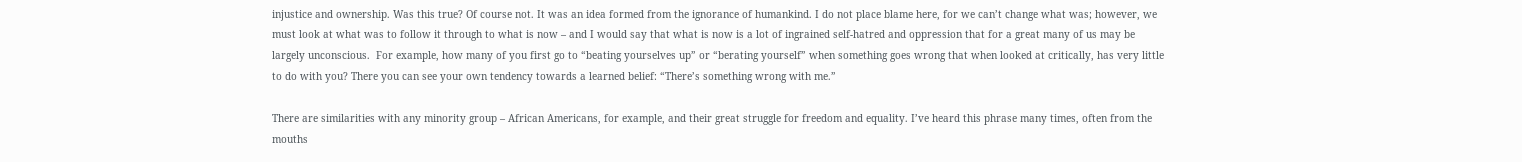injustice and ownership. Was this true? Of course not. It was an idea formed from the ignorance of humankind. I do not place blame here, for we can’t change what was; however, we must look at what was to follow it through to what is now – and I would say that what is now is a lot of ingrained self-hatred and oppression that for a great many of us may be largely unconscious.  For example, how many of you first go to “beating yourselves up” or “berating yourself” when something goes wrong that when looked at critically, has very little to do with you? There you can see your own tendency towards a learned belief: “There’s something wrong with me.”

There are similarities with any minority group – African Americans, for example, and their great struggle for freedom and equality. I’ve heard this phrase many times, often from the mouths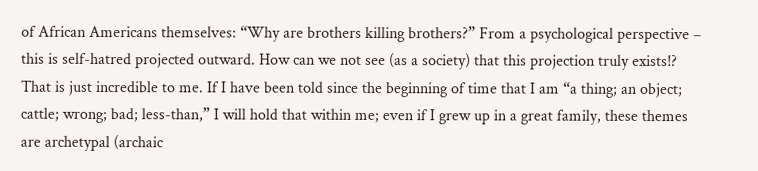of African Americans themselves: “Why are brothers killing brothers?” From a psychological perspective – this is self-hatred projected outward. How can we not see (as a society) that this projection truly exists!? That is just incredible to me. If I have been told since the beginning of time that I am “a thing; an object; cattle; wrong; bad; less-than,” I will hold that within me; even if I grew up in a great family, these themes are archetypal (archaic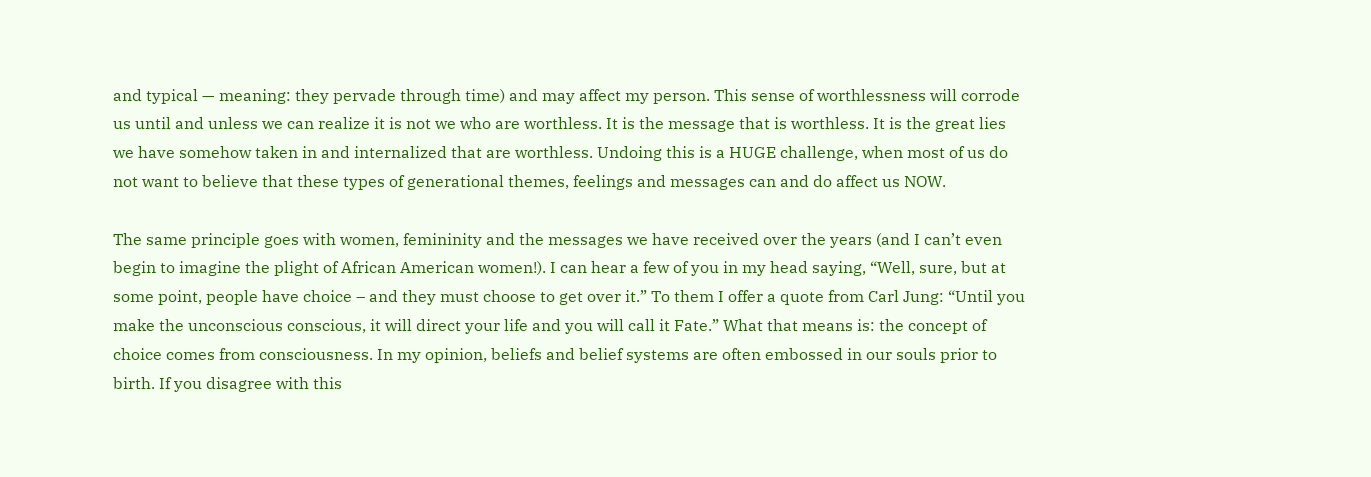and typical — meaning: they pervade through time) and may affect my person. This sense of worthlessness will corrode us until and unless we can realize it is not we who are worthless. It is the message that is worthless. It is the great lies we have somehow taken in and internalized that are worthless. Undoing this is a HUGE challenge, when most of us do not want to believe that these types of generational themes, feelings and messages can and do affect us NOW.

The same principle goes with women, femininity and the messages we have received over the years (and I can’t even begin to imagine the plight of African American women!). I can hear a few of you in my head saying, “Well, sure, but at some point, people have choice – and they must choose to get over it.” To them I offer a quote from Carl Jung: “Until you make the unconscious conscious, it will direct your life and you will call it Fate.” What that means is: the concept of choice comes from consciousness. In my opinion, beliefs and belief systems are often embossed in our souls prior to birth. If you disagree with this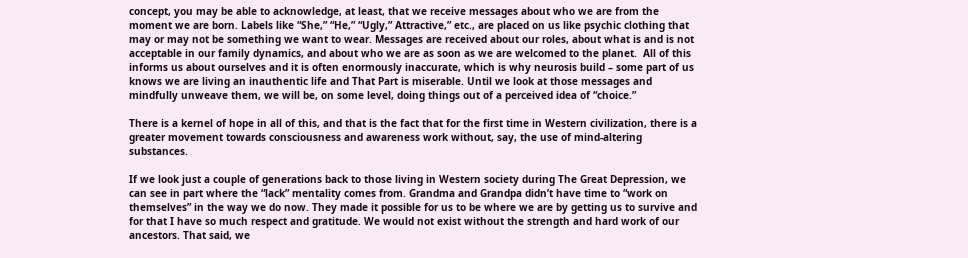concept, you may be able to acknowledge, at least, that we receive messages about who we are from the moment we are born. Labels like “She,” “He,” “Ugly,” Attractive,” etc., are placed on us like psychic clothing that may or may not be something we want to wear. Messages are received about our roles, about what is and is not acceptable in our family dynamics, and about who we are as soon as we are welcomed to the planet.  All of this informs us about ourselves and it is often enormously inaccurate, which is why neurosis build – some part of us knows we are living an inauthentic life and That Part is miserable. Until we look at those messages and mindfully unweave them, we will be, on some level, doing things out of a perceived idea of “choice.”

There is a kernel of hope in all of this, and that is the fact that for the first time in Western civilization, there is a greater movement towards consciousness and awareness work without, say, the use of mind-altering substances.

If we look just a couple of generations back to those living in Western society during The Great Depression, we can see in part where the “lack” mentality comes from. Grandma and Grandpa didn’t have time to “work on themselves” in the way we do now. They made it possible for us to be where we are by getting us to survive and for that I have so much respect and gratitude. We would not exist without the strength and hard work of our ancestors. That said, we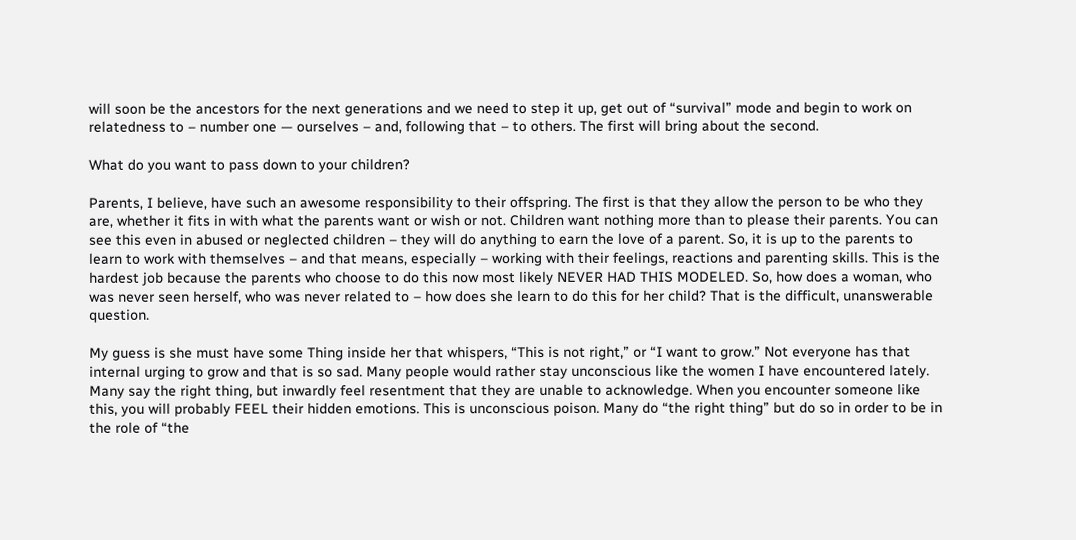will soon be the ancestors for the next generations and we need to step it up, get out of “survival” mode and begin to work on relatedness to – number one — ourselves – and, following that – to others. The first will bring about the second.

What do you want to pass down to your children?

Parents, I believe, have such an awesome responsibility to their offspring. The first is that they allow the person to be who they are, whether it fits in with what the parents want or wish or not. Children want nothing more than to please their parents. You can see this even in abused or neglected children – they will do anything to earn the love of a parent. So, it is up to the parents to learn to work with themselves – and that means, especially – working with their feelings, reactions and parenting skills. This is the hardest job because the parents who choose to do this now most likely NEVER HAD THIS MODELED. So, how does a woman, who was never seen herself, who was never related to – how does she learn to do this for her child? That is the difficult, unanswerable question.

My guess is she must have some Thing inside her that whispers, “This is not right,” or “I want to grow.” Not everyone has that internal urging to grow and that is so sad. Many people would rather stay unconscious like the women I have encountered lately. Many say the right thing, but inwardly feel resentment that they are unable to acknowledge. When you encounter someone like this, you will probably FEEL their hidden emotions. This is unconscious poison. Many do “the right thing” but do so in order to be in the role of “the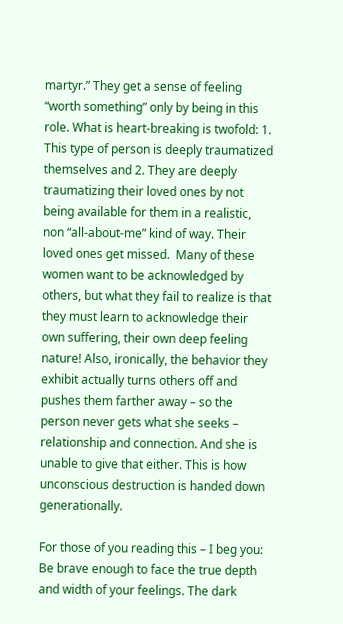martyr.” They get a sense of feeling “worth something” only by being in this role. What is heart-breaking is twofold: 1. This type of person is deeply traumatized themselves and 2. They are deeply traumatizing their loved ones by not being available for them in a realistic, non “all-about-me” kind of way. Their loved ones get missed.  Many of these women want to be acknowledged by others, but what they fail to realize is that they must learn to acknowledge their own suffering, their own deep feeling nature! Also, ironically, the behavior they exhibit actually turns others off and pushes them farther away – so the person never gets what she seeks – relationship and connection. And she is unable to give that either. This is how unconscious destruction is handed down generationally.

For those of you reading this – I beg you: Be brave enough to face the true depth and width of your feelings. The dark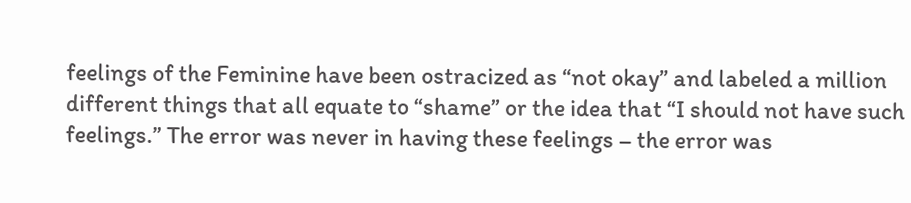feelings of the Feminine have been ostracized as “not okay” and labeled a million different things that all equate to “shame” or the idea that “I should not have such feelings.” The error was never in having these feelings – the error was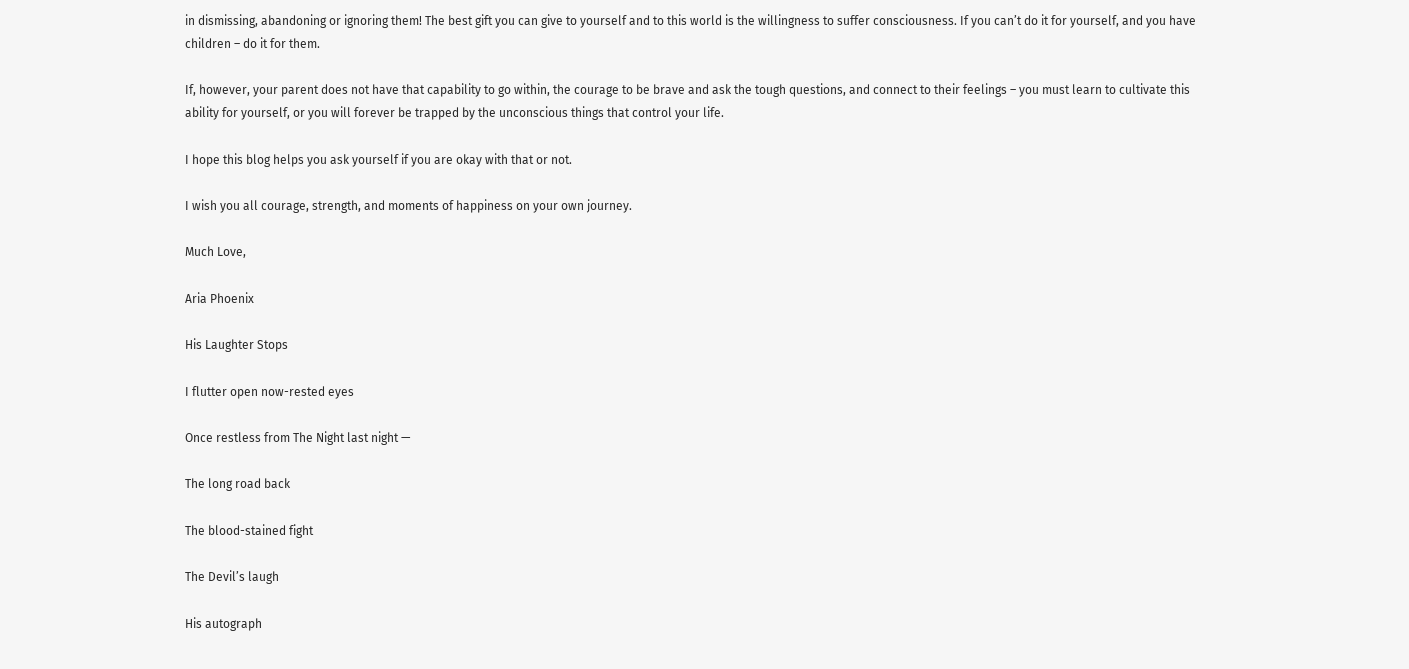in dismissing, abandoning or ignoring them! The best gift you can give to yourself and to this world is the willingness to suffer consciousness. If you can’t do it for yourself, and you have children – do it for them.

If, however, your parent does not have that capability to go within, the courage to be brave and ask the tough questions, and connect to their feelings – you must learn to cultivate this ability for yourself, or you will forever be trapped by the unconscious things that control your life.

I hope this blog helps you ask yourself if you are okay with that or not.

I wish you all courage, strength, and moments of happiness on your own journey.

Much Love,

Aria Phoenix

His Laughter Stops

I flutter open now-rested eyes

Once restless from The Night last night —

The long road back

The blood-stained fight

The Devil’s laugh

His autograph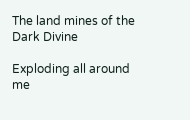The land mines of the Dark Divine

Exploding all around me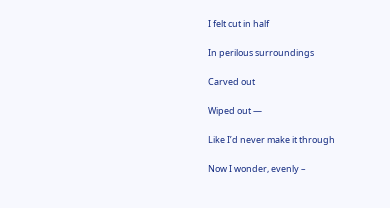I felt cut in half

In perilous surroundings

Carved out

Wiped out —

Like I’d never make it through

Now I wonder, evenly –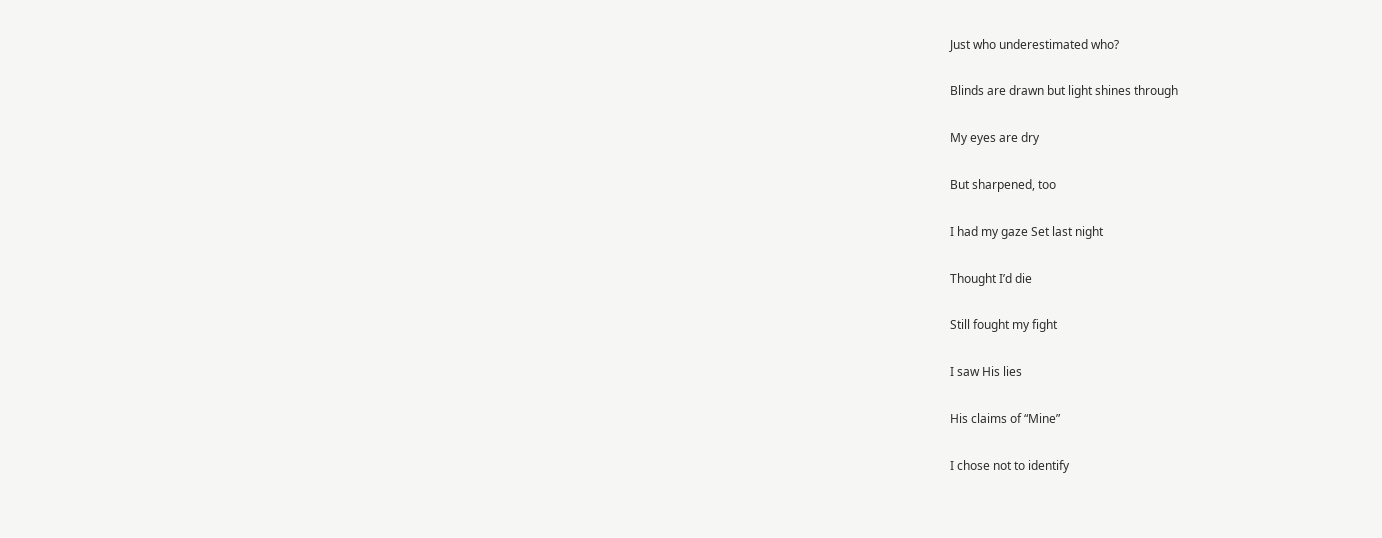Just who underestimated who?

Blinds are drawn but light shines through

My eyes are dry

But sharpened, too

I had my gaze Set last night

Thought I’d die

Still fought my fight

I saw His lies

His claims of “Mine”

I chose not to identify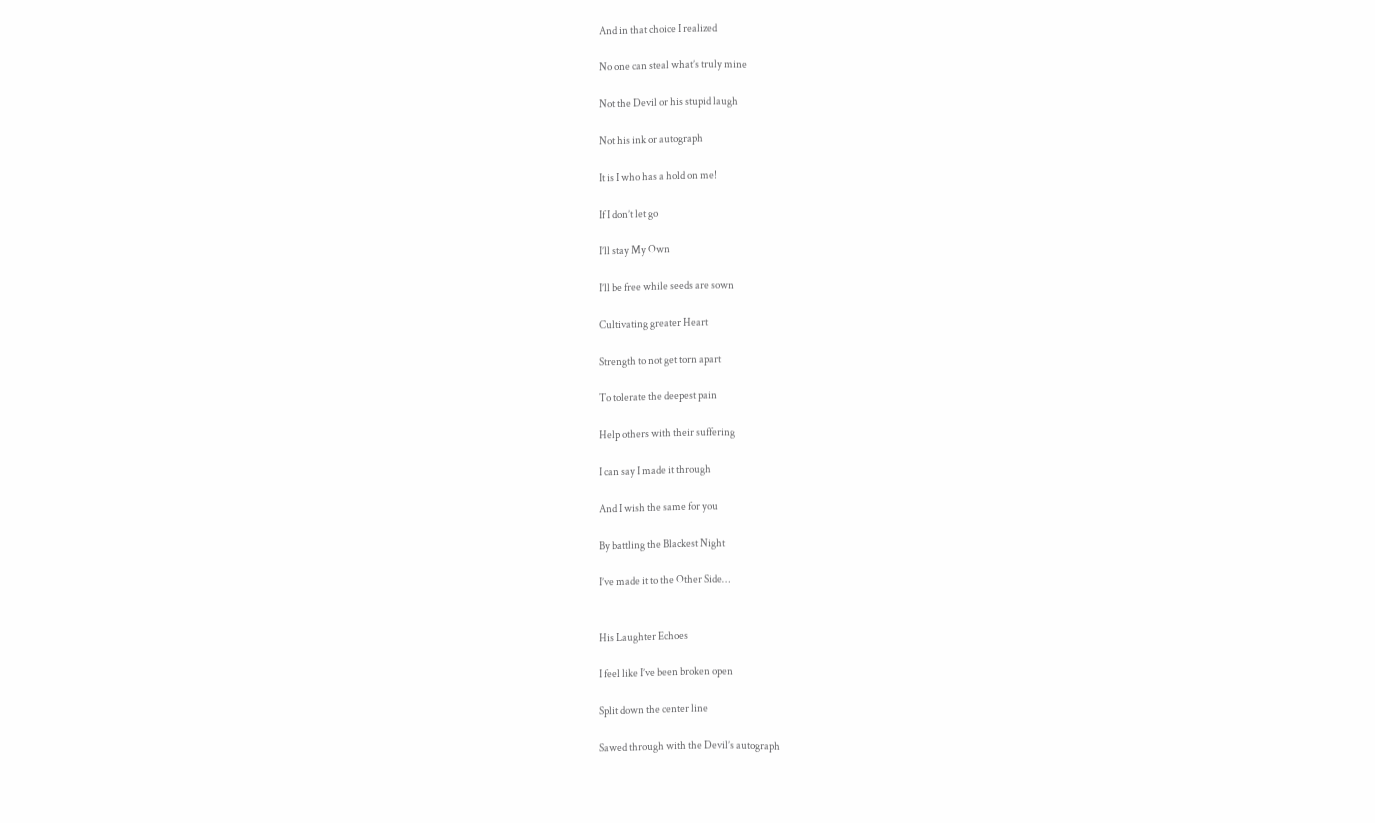And in that choice I realized

No one can steal what’s truly mine

Not the Devil or his stupid laugh

Not his ink or autograph

It is I who has a hold on me!

If I don’t let go

I’ll stay My Own

I’ll be free while seeds are sown

Cultivating greater Heart

Strength to not get torn apart

To tolerate the deepest pain

Help others with their suffering

I can say I made it through

And I wish the same for you

By battling the Blackest Night

I’ve made it to the Other Side…


His Laughter Echoes

I feel like I’ve been broken open

Split down the center line

Sawed through with the Devil’s autograph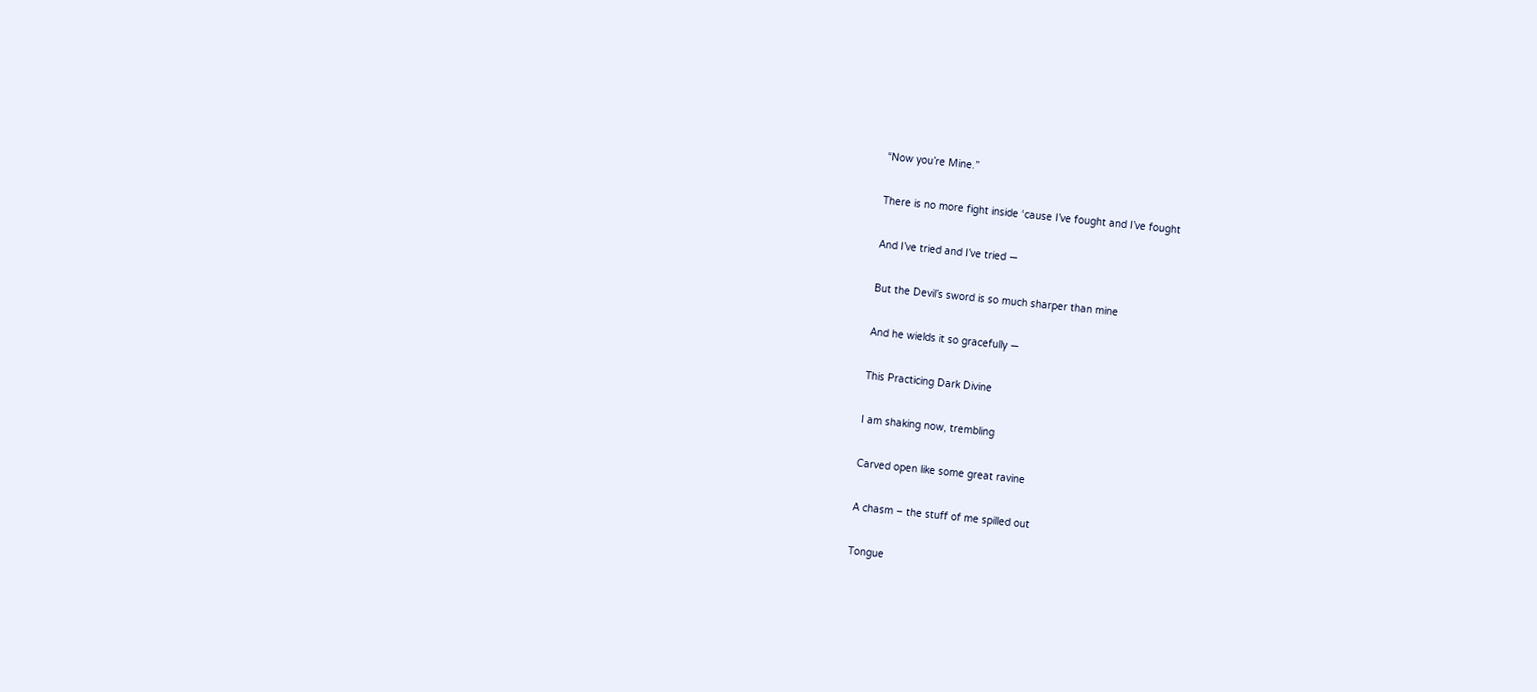“Now you’re Mine.”

There is no more fight inside ‘cause I’ve fought and I’ve fought

And I’ve tried and I’ve tried —

But the Devil’s sword is so much sharper than mine

And he wields it so gracefully —

This Practicing Dark Divine

I am shaking now, trembling

Carved open like some great ravine

A chasm – the stuff of me spilled out

Tongue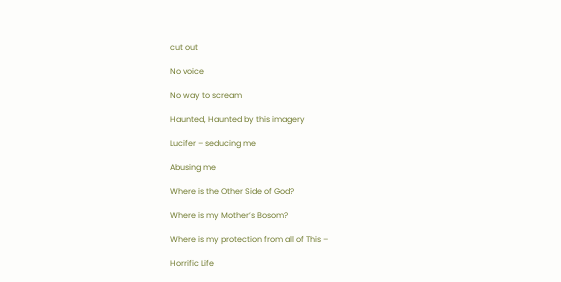cut out

No voice

No way to scream

Haunted, Haunted by this imagery

Lucifer – seducing me

Abusing me

Where is the Other Side of God?

Where is my Mother’s Bosom?

Where is my protection from all of This –

Horrific Life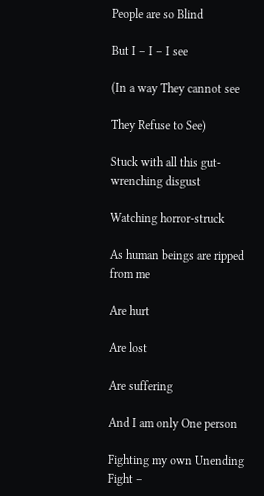People are so Blind

But I – I – I see

(In a way They cannot see

They Refuse to See)

Stuck with all this gut-wrenching disgust

Watching horror-struck

As human beings are ripped from me

Are hurt

Are lost

Are suffering

And I am only One person

Fighting my own Unending Fight –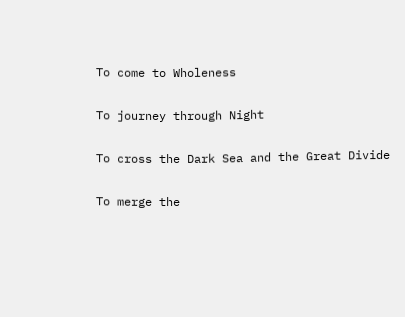To come to Wholeness

To journey through Night

To cross the Dark Sea and the Great Divide

To merge the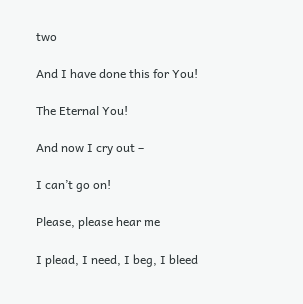two

And I have done this for You!

The Eternal You!

And now I cry out –

I can’t go on!

Please, please hear me

I plead, I need, I beg, I bleed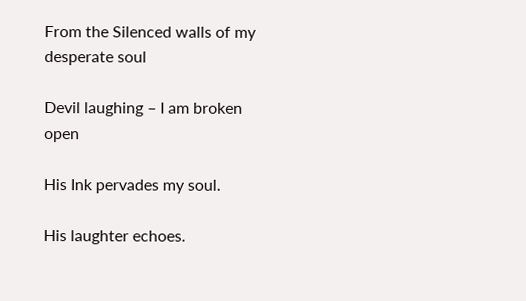From the Silenced walls of my desperate soul

Devil laughing – I am broken open

His Ink pervades my soul.

His laughter echoes.